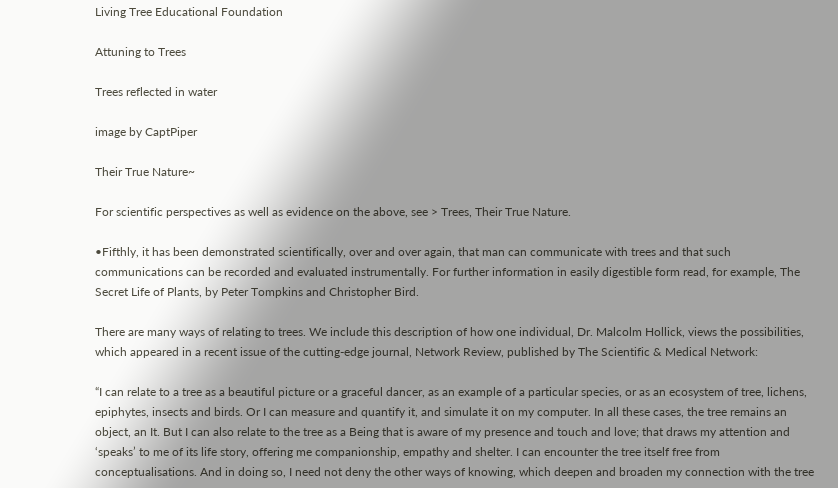Living Tree Educational Foundation

Attuning to Trees

Trees reflected in water

image by CaptPiper

Their True Nature~

For scientific perspectives as well as evidence on the above, see > Trees, Their True Nature.

•Fifthly, it has been demonstrated scientifically, over and over again, that man can communicate with trees and that such communications can be recorded and evaluated instrumentally. For further information in easily digestible form read, for example, The Secret Life of Plants, by Peter Tompkins and Christopher Bird.

There are many ways of relating to trees. We include this description of how one individual, Dr. Malcolm Hollick, views the possibilities, which appeared in a recent issue of the cutting-edge journal, Network Review, published by The Scientific & Medical Network:

“I can relate to a tree as a beautiful picture or a graceful dancer, as an example of a particular species, or as an ecosystem of tree, lichens, epiphytes, insects and birds. Or I can measure and quantify it, and simulate it on my computer. In all these cases, the tree remains an object, an It. But I can also relate to the tree as a Being that is aware of my presence and touch and love; that draws my attention and ‘speaks’ to me of its life story, offering me companionship, empathy and shelter. I can encounter the tree itself free from conceptualisations. And in doing so, I need not deny the other ways of knowing, which deepen and broaden my connection with the tree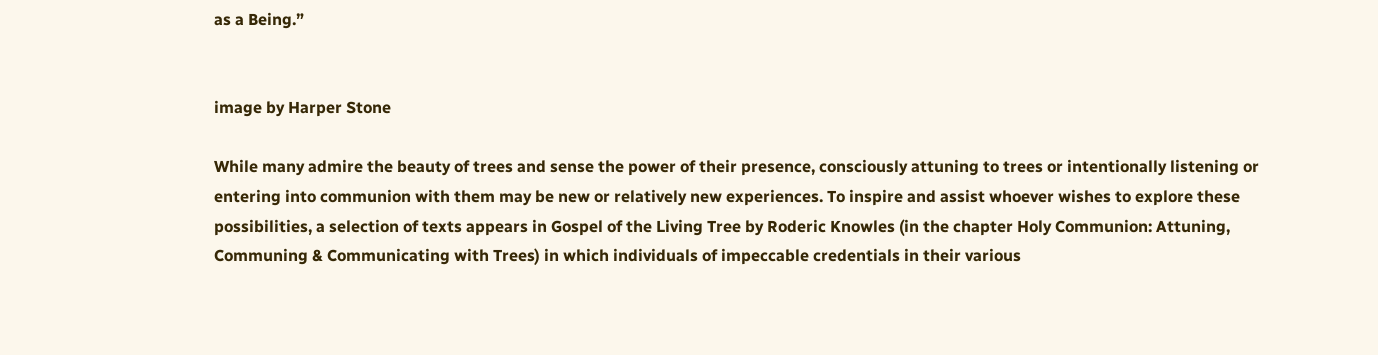as a Being.”


image by Harper Stone

While many admire the beauty of trees and sense the power of their presence, consciously attuning to trees or intentionally listening or entering into communion with them may be new or relatively new experiences. To inspire and assist whoever wishes to explore these possibilities, a selection of texts appears in Gospel of the Living Tree by Roderic Knowles (in the chapter Holy Communion: Attuning, Communing & Communicating with Trees) in which individuals of impeccable credentials in their various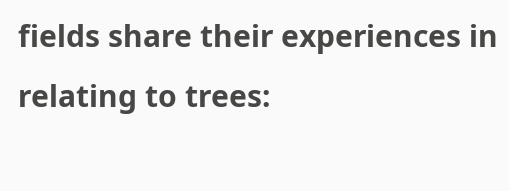fields share their experiences in relating to trees: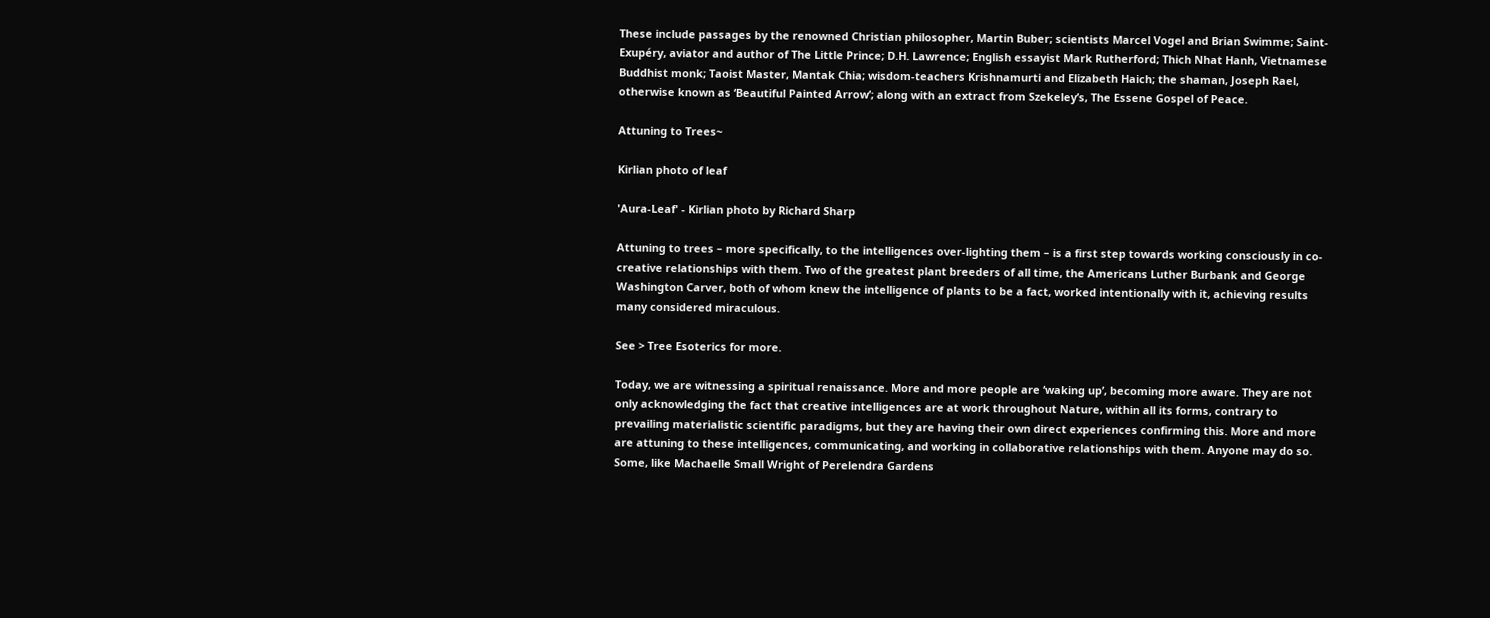These include passages by the renowned Christian philosopher, Martin Buber; scientists Marcel Vogel and Brian Swimme; Saint-Exupéry, aviator and author of The Little Prince; D.H. Lawrence; English essayist Mark Rutherford; Thich Nhat Hanh, Vietnamese Buddhist monk; Taoist Master, Mantak Chia; wisdom-teachers Krishnamurti and Elizabeth Haich; the shaman, Joseph Rael, otherwise known as ‘Beautiful Painted Arrow’; along with an extract from Szekeley’s, The Essene Gospel of Peace.

Attuning to Trees~

Kirlian photo of leaf

'Aura-Leaf' - Kirlian photo by Richard Sharp

Attuning to trees – more specifically, to the intelligences over-lighting them – is a first step towards working consciously in co-creative relationships with them. Two of the greatest plant breeders of all time, the Americans Luther Burbank and George Washington Carver, both of whom knew the intelligence of plants to be a fact, worked intentionally with it, achieving results many considered miraculous.

See > Tree Esoterics for more.

Today, we are witnessing a spiritual renaissance. More and more people are ‘waking up’, becoming more aware. They are not only acknowledging the fact that creative intelligences are at work throughout Nature, within all its forms, contrary to prevailing materialistic scientific paradigms, but they are having their own direct experiences confirming this. More and more are attuning to these intelligences, communicating, and working in collaborative relationships with them. Anyone may do so. Some, like Machaelle Small Wright of Perelendra Gardens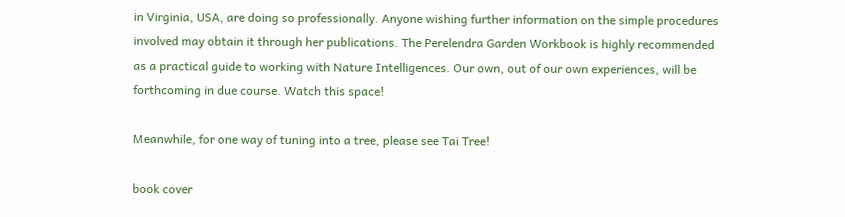in Virginia, USA, are doing so professionally. Anyone wishing further information on the simple procedures involved may obtain it through her publications. The Perelendra Garden Workbook is highly recommended as a practical guide to working with Nature Intelligences. Our own, out of our own experiences, will be forthcoming in due course. Watch this space!

Meanwhile, for one way of tuning into a tree, please see Tai Tree!

book cover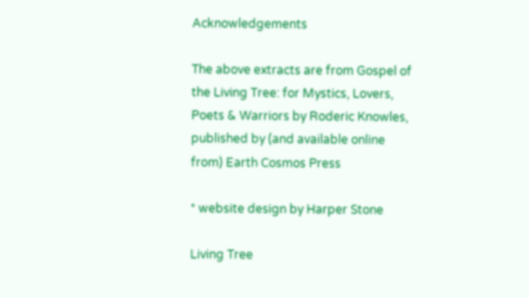Acknowledgements

The above extracts are from Gospel of the Living Tree: for Mystics, Lovers, Poets & Warriors by Roderic Knowles, published by (and available online from) Earth Cosmos Press

* website design by Harper Stone

Living Tree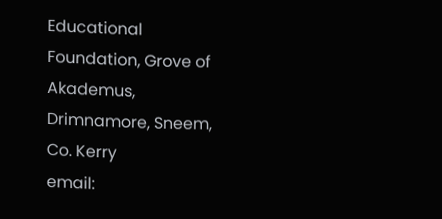Educational Foundation, Grove of Akademus, Drimnamore, Sneem, Co. Kerry
email: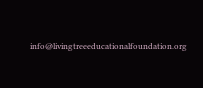info@livingtreeeducationalfoundation.org